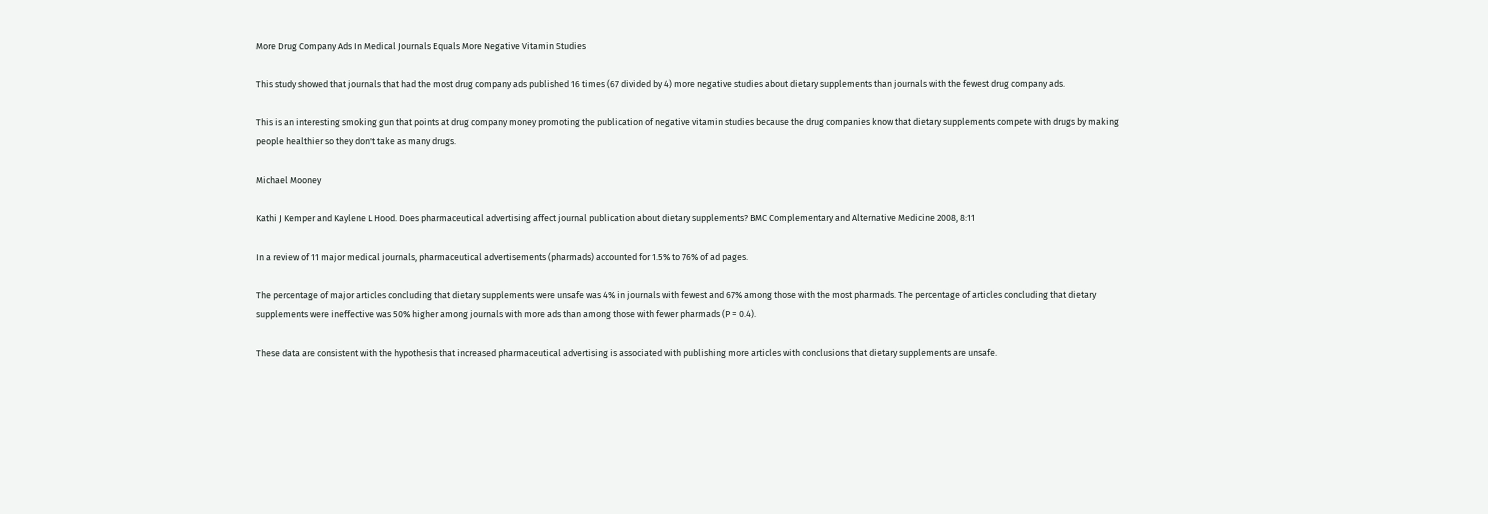More Drug Company Ads In Medical Journals Equals More Negative Vitamin Studies

This study showed that journals that had the most drug company ads published 16 times (67 divided by 4) more negative studies about dietary supplements than journals with the fewest drug company ads.

This is an interesting smoking gun that points at drug company money promoting the publication of negative vitamin studies because the drug companies know that dietary supplements compete with drugs by making people healthier so they don't take as many drugs.

Michael Mooney

Kathi J Kemper and Kaylene L Hood. Does pharmaceutical advertising affect journal publication about dietary supplements? BMC Complementary and Alternative Medicine 2008, 8:11

In a review of 11 major medical journals, pharmaceutical advertisements (pharmads) accounted for 1.5% to 76% of ad pages.

The percentage of major articles concluding that dietary supplements were unsafe was 4% in journals with fewest and 67% among those with the most pharmads. The percentage of articles concluding that dietary supplements were ineffective was 50% higher among journals with more ads than among those with fewer pharmads (P = 0.4).

These data are consistent with the hypothesis that increased pharmaceutical advertising is associated with publishing more articles with conclusions that dietary supplements are unsafe.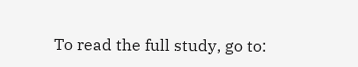To read the full study, go to: